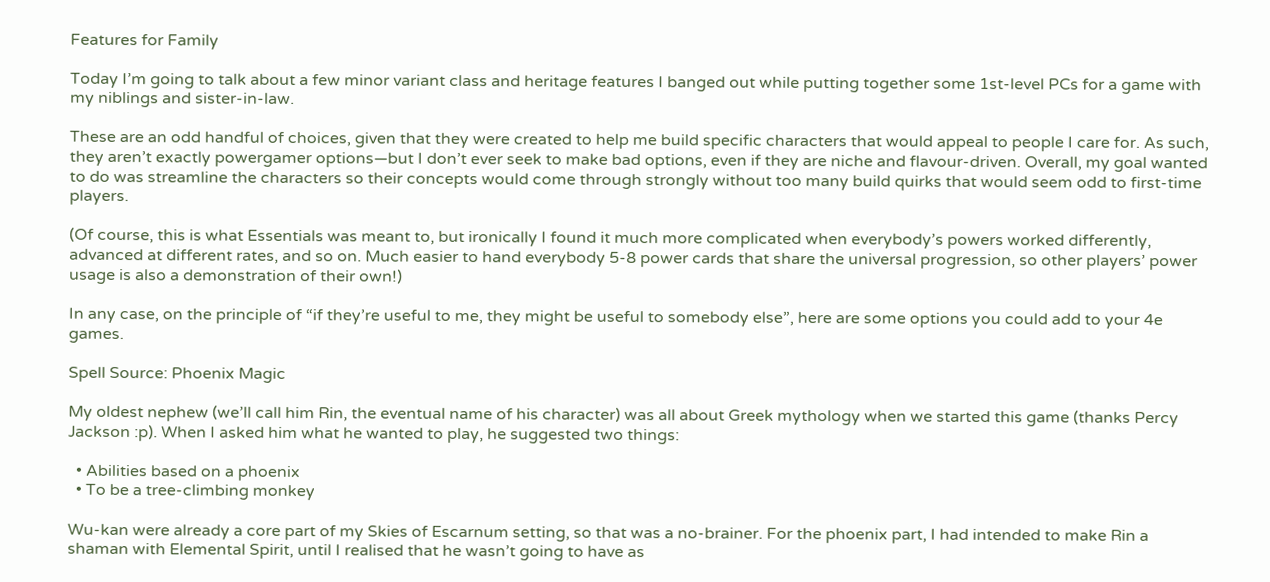Features for Family

Today I’m going to talk about a few minor variant class and heritage features I banged out while putting together some 1st-level PCs for a game with my niblings and sister-in-law.

These are an odd handful of choices, given that they were created to help me build specific characters that would appeal to people I care for. As such, they aren’t exactly powergamer options—but I don’t ever seek to make bad options, even if they are niche and flavour-driven. Overall, my goal wanted to do was streamline the characters so their concepts would come through strongly without too many build quirks that would seem odd to first-time players.

(Of course, this is what Essentials was meant to, but ironically I found it much more complicated when everybody’s powers worked differently, advanced at different rates, and so on. Much easier to hand everybody 5-8 power cards that share the universal progression, so other players’ power usage is also a demonstration of their own!)

In any case, on the principle of “if they’re useful to me, they might be useful to somebody else”, here are some options you could add to your 4e games.

Spell Source: Phoenix Magic

My oldest nephew (we’ll call him Rin, the eventual name of his character) was all about Greek mythology when we started this game (thanks Percy Jackson :p). When I asked him what he wanted to play, he suggested two things:

  • Abilities based on a phoenix
  • To be a tree-climbing monkey

Wu-kan were already a core part of my Skies of Escarnum setting, so that was a no-brainer. For the phoenix part, I had intended to make Rin a shaman with Elemental Spirit, until I realised that he wasn’t going to have as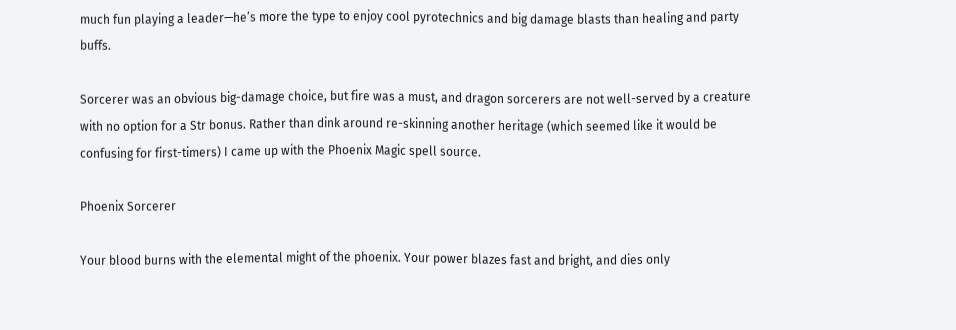much fun playing a leader—he’s more the type to enjoy cool pyrotechnics and big damage blasts than healing and party buffs.

Sorcerer was an obvious big-damage choice, but fire was a must, and dragon sorcerers are not well-served by a creature with no option for a Str bonus. Rather than dink around re-skinning another heritage (which seemed like it would be confusing for first-timers) I came up with the Phoenix Magic spell source.

Phoenix Sorcerer

Your blood burns with the elemental might of the phoenix. Your power blazes fast and bright, and dies only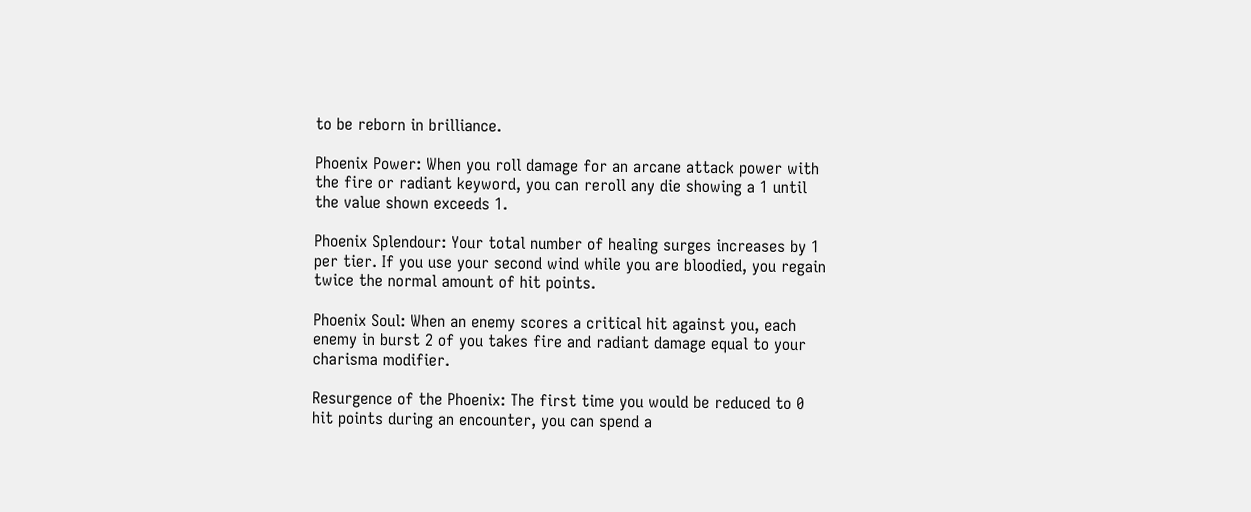to be reborn in brilliance.

Phoenix Power: When you roll damage for an arcane attack power with the fire or radiant keyword, you can reroll any die showing a 1 until the value shown exceeds 1.

Phoenix Splendour: Your total number of healing surges increases by 1 per tier. If you use your second wind while you are bloodied, you regain twice the normal amount of hit points.

Phoenix Soul: When an enemy scores a critical hit against you, each enemy in burst 2 of you takes fire and radiant damage equal to your charisma modifier.

Resurgence of the Phoenix: The first time you would be reduced to 0 hit points during an encounter, you can spend a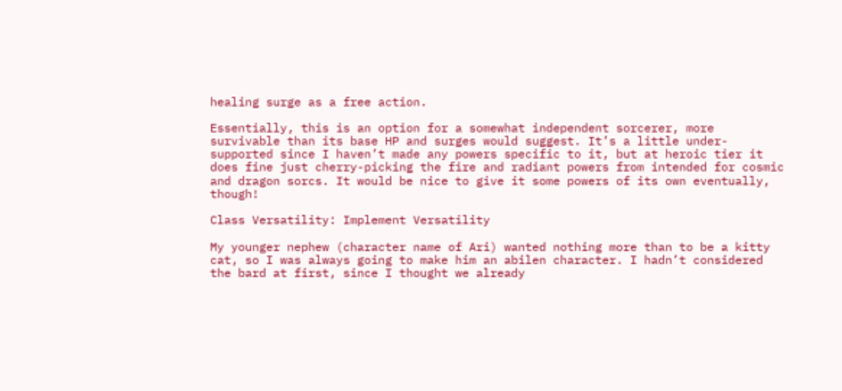healing surge as a free action.

Essentially, this is an option for a somewhat independent sorcerer, more survivable than its base HP and surges would suggest. It’s a little under-supported since I haven’t made any powers specific to it, but at heroic tier it does fine just cherry-picking the fire and radiant powers from intended for cosmic and dragon sorcs. It would be nice to give it some powers of its own eventually, though!

Class Versatility: Implement Versatility

My younger nephew (character name of Ari) wanted nothing more than to be a kitty cat, so I was always going to make him an abilen character. I hadn’t considered the bard at first, since I thought we already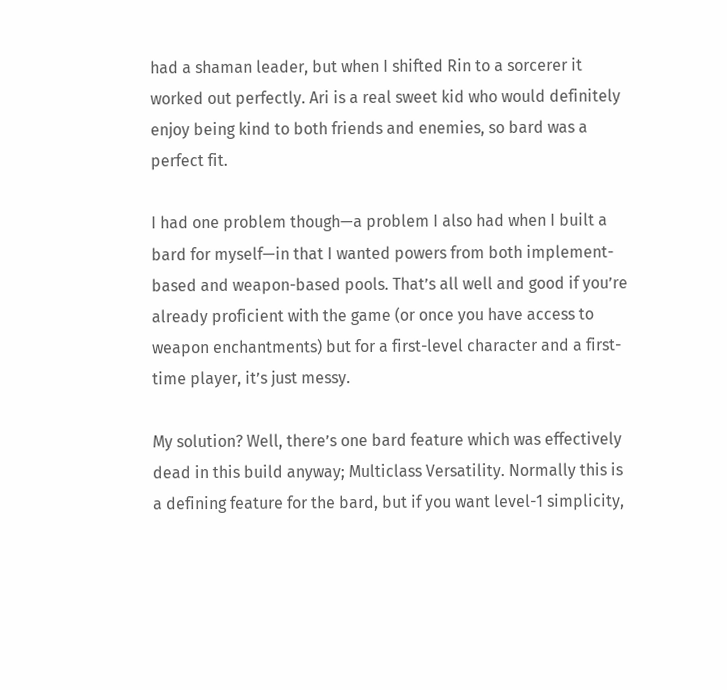had a shaman leader, but when I shifted Rin to a sorcerer it worked out perfectly. Ari is a real sweet kid who would definitely enjoy being kind to both friends and enemies, so bard was a perfect fit.

I had one problem though—a problem I also had when I built a bard for myself—in that I wanted powers from both implement-based and weapon-based pools. That’s all well and good if you’re already proficient with the game (or once you have access to weapon enchantments) but for a first-level character and a first-time player, it’s just messy.

My solution? Well, there’s one bard feature which was effectively dead in this build anyway; Multiclass Versatility. Normally this is a defining feature for the bard, but if you want level-1 simplicity,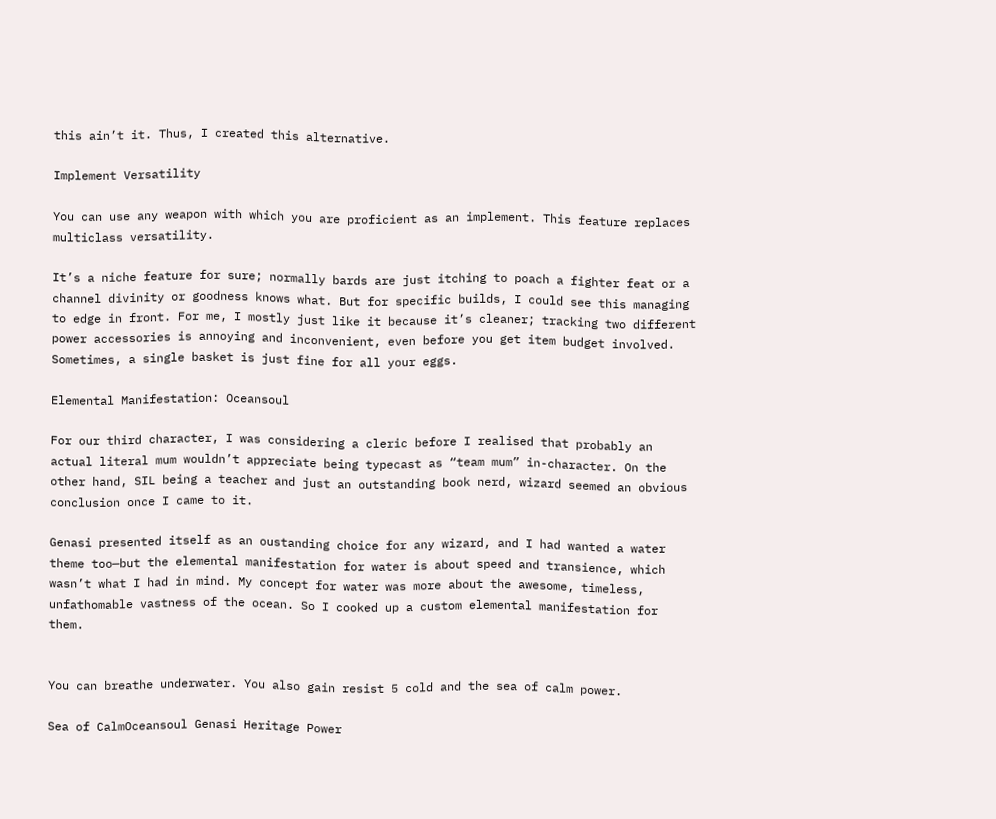this ain’t it. Thus, I created this alternative.

Implement Versatility

You can use any weapon with which you are proficient as an implement. This feature replaces multiclass versatility.

It’s a niche feature for sure; normally bards are just itching to poach a fighter feat or a channel divinity or goodness knows what. But for specific builds, I could see this managing to edge in front. For me, I mostly just like it because it’s cleaner; tracking two different power accessories is annoying and inconvenient, even before you get item budget involved. Sometimes, a single basket is just fine for all your eggs.

Elemental Manifestation: Oceansoul

For our third character, I was considering a cleric before I realised that probably an actual literal mum wouldn’t appreciate being typecast as “team mum” in-character. On the other hand, SIL being a teacher and just an outstanding book nerd, wizard seemed an obvious conclusion once I came to it.

Genasi presented itself as an oustanding choice for any wizard, and I had wanted a water theme too—but the elemental manifestation for water is about speed and transience, which wasn’t what I had in mind. My concept for water was more about the awesome, timeless, unfathomable vastness of the ocean. So I cooked up a custom elemental manifestation for them.


You can breathe underwater. You also gain resist 5 cold and the sea of calm power.

Sea of CalmOceansoul Genasi Heritage Power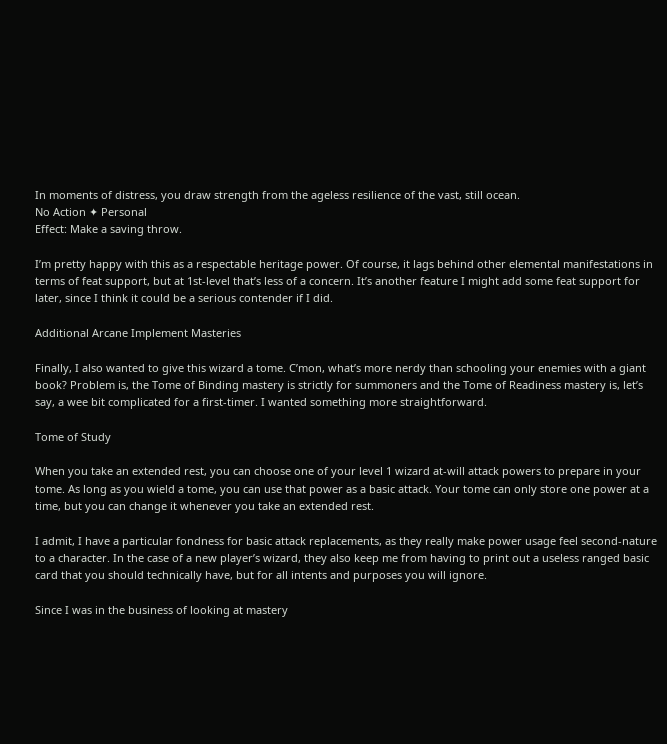In moments of distress, you draw strength from the ageless resilience of the vast, still ocean.
No Action ✦ Personal
Effect: Make a saving throw.

I’m pretty happy with this as a respectable heritage power. Of course, it lags behind other elemental manifestations in terms of feat support, but at 1st-level that’s less of a concern. It’s another feature I might add some feat support for later, since I think it could be a serious contender if I did.

Additional Arcane Implement Masteries

Finally, I also wanted to give this wizard a tome. C’mon, what’s more nerdy than schooling your enemies with a giant book? Problem is, the Tome of Binding mastery is strictly for summoners and the Tome of Readiness mastery is, let’s say, a wee bit complicated for a first-timer. I wanted something more straightforward.

Tome of Study

When you take an extended rest, you can choose one of your level 1 wizard at-will attack powers to prepare in your tome. As long as you wield a tome, you can use that power as a basic attack. Your tome can only store one power at a time, but you can change it whenever you take an extended rest.

I admit, I have a particular fondness for basic attack replacements, as they really make power usage feel second-nature to a character. In the case of a new player’s wizard, they also keep me from having to print out a useless ranged basic card that you should technically have, but for all intents and purposes you will ignore.

Since I was in the business of looking at mastery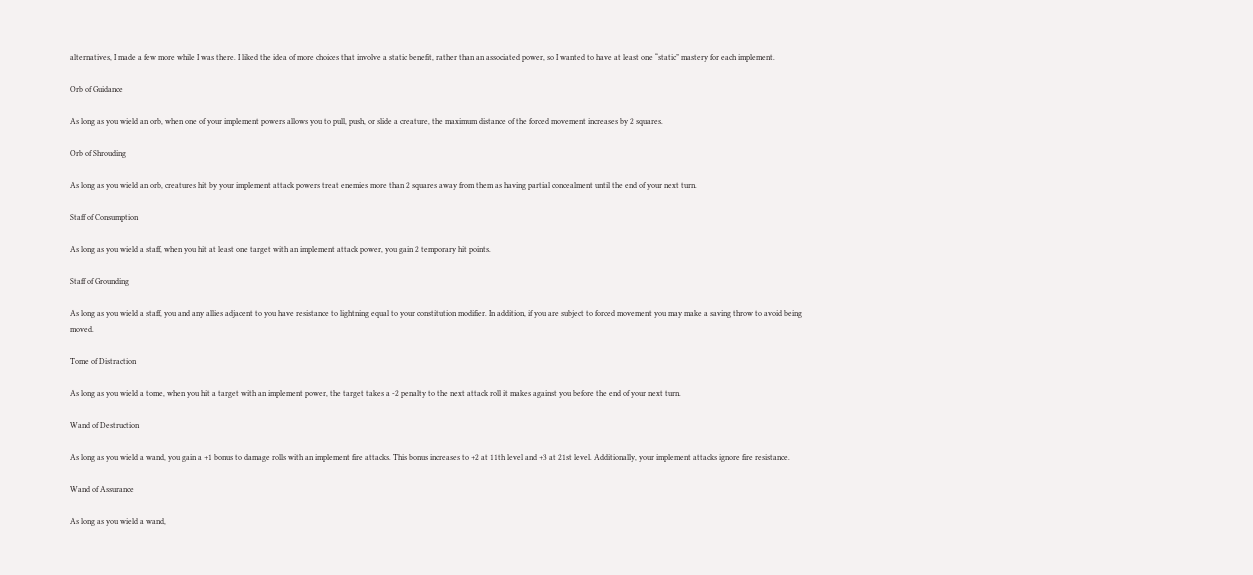alternatives, I made a few more while I was there. I liked the idea of more choices that involve a static benefit, rather than an associated power, so I wanted to have at least one “static” mastery for each implement.

Orb of Guidance

As long as you wield an orb, when one of your implement powers allows you to pull, push, or slide a creature, the maximum distance of the forced movement increases by 2 squares.

Orb of Shrouding

As long as you wield an orb, creatures hit by your implement attack powers treat enemies more than 2 squares away from them as having partial concealment until the end of your next turn.

Staff of Consumption

As long as you wield a staff, when you hit at least one target with an implement attack power, you gain 2 temporary hit points.

Staff of Grounding

As long as you wield a staff, you and any allies adjacent to you have resistance to lightning equal to your constitution modifier. In addition, if you are subject to forced movement you may make a saving throw to avoid being moved.

Tome of Distraction

As long as you wield a tome, when you hit a target with an implement power, the target takes a -2 penalty to the next attack roll it makes against you before the end of your next turn.

Wand of Destruction

As long as you wield a wand, you gain a +1 bonus to damage rolls with an implement fire attacks. This bonus increases to +2 at 11th level and +3 at 21st level. Additionally, your implement attacks ignore fire resistance.

Wand of Assurance

As long as you wield a wand,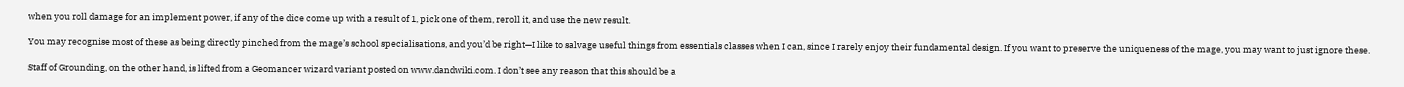when you roll damage for an implement power, if any of the dice come up with a result of 1, pick one of them, reroll it, and use the new result.

You may recognise most of these as being directly pinched from the mage’s school specialisations, and you’d be right—I like to salvage useful things from essentials classes when I can, since I rarely enjoy their fundamental design. If you want to preserve the uniqueness of the mage, you may want to just ignore these.

Staff of Grounding, on the other hand, is lifted from a Geomancer wizard variant posted on www.dandwiki.com. I don’t see any reason that this should be a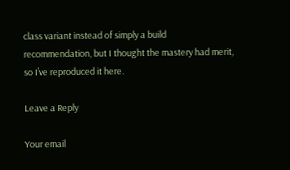class variant instead of simply a build recommendation, but I thought the mastery had merit, so I’ve reproduced it here.

Leave a Reply

Your email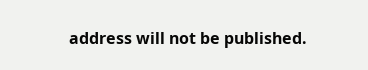address will not be published.